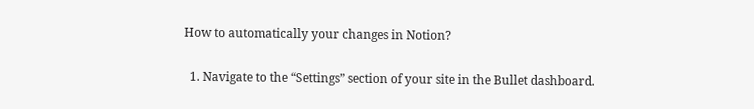How to automatically your changes in Notion?

  1. Navigate to the “Settings” section of your site in the Bullet dashboard.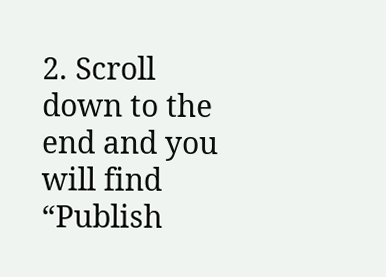2. Scroll down to the end and you will find “Publish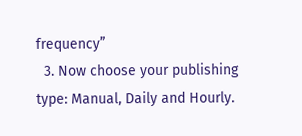frequency”
  3. Now choose your publishing type: Manual, Daily and Hourly.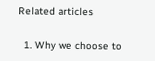Related articles

  1. Why we choose to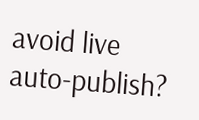avoid live auto-publish?